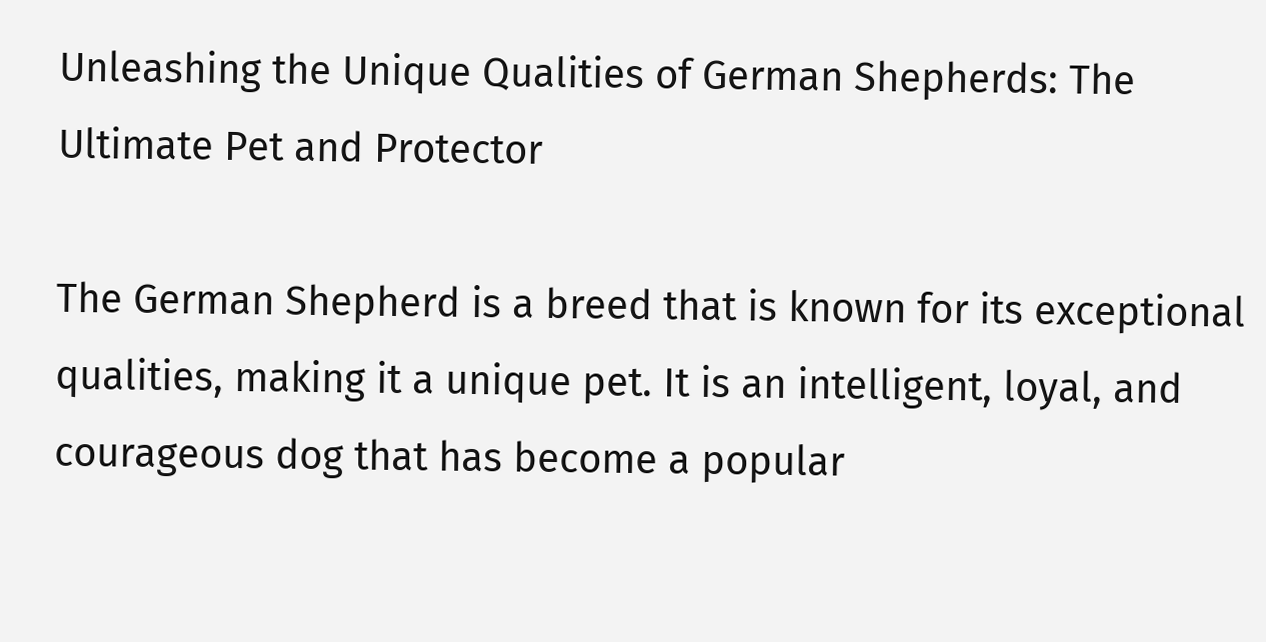Unleashing the Unique Qualities of German Shepherds: The Ultimate Pet and Protector

The German Shepherd is a breed that is known for its exceptional qualities, making it a unique pet. It is an intelligent, loyal, and courageous dog that has become a popular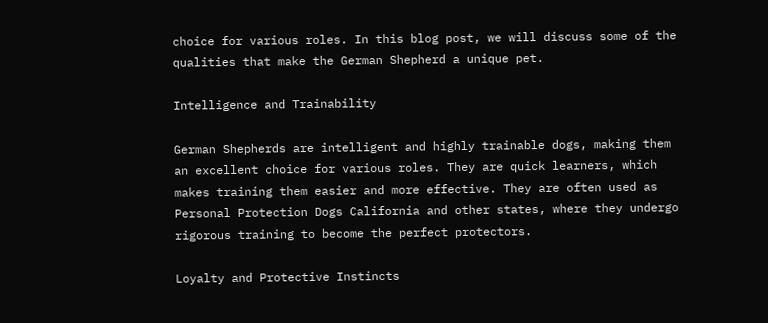choice for various roles. In this blog post, we will discuss some of the qualities that make the German Shepherd a unique pet.

Intelligence and Trainability

German Shepherds are intelligent and highly trainable dogs, making them an excellent choice for various roles. They are quick learners, which makes training them easier and more effective. They are often used as Personal Protection Dogs California and other states, where they undergo rigorous training to become the perfect protectors.

Loyalty and Protective Instincts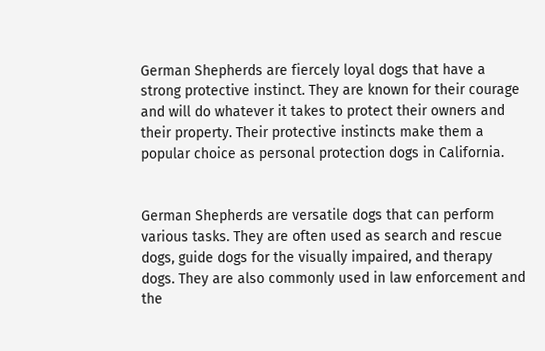German Shepherds are fiercely loyal dogs that have a strong protective instinct. They are known for their courage and will do whatever it takes to protect their owners and their property. Their protective instincts make them a popular choice as personal protection dogs in California.


German Shepherds are versatile dogs that can perform various tasks. They are often used as search and rescue dogs, guide dogs for the visually impaired, and therapy dogs. They are also commonly used in law enforcement and the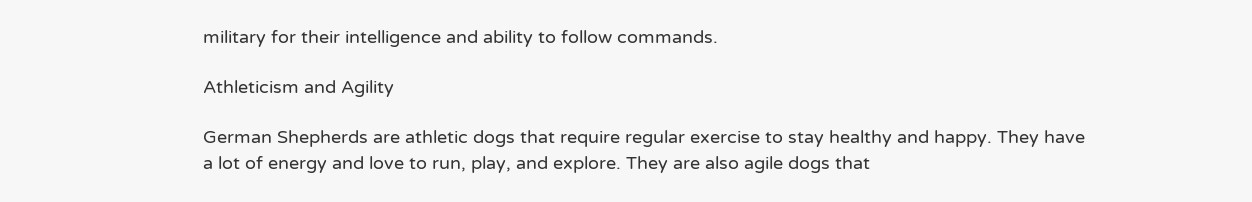military for their intelligence and ability to follow commands.

Athleticism and Agility

German Shepherds are athletic dogs that require regular exercise to stay healthy and happy. They have a lot of energy and love to run, play, and explore. They are also agile dogs that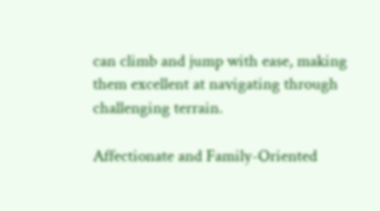can climb and jump with ease, making them excellent at navigating through challenging terrain.

Affectionate and Family-Oriented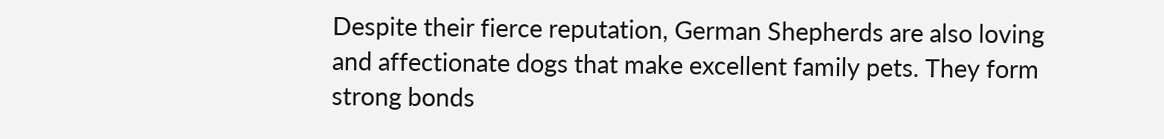Despite their fierce reputation, German Shepherds are also loving and affectionate dogs that make excellent family pets. They form strong bonds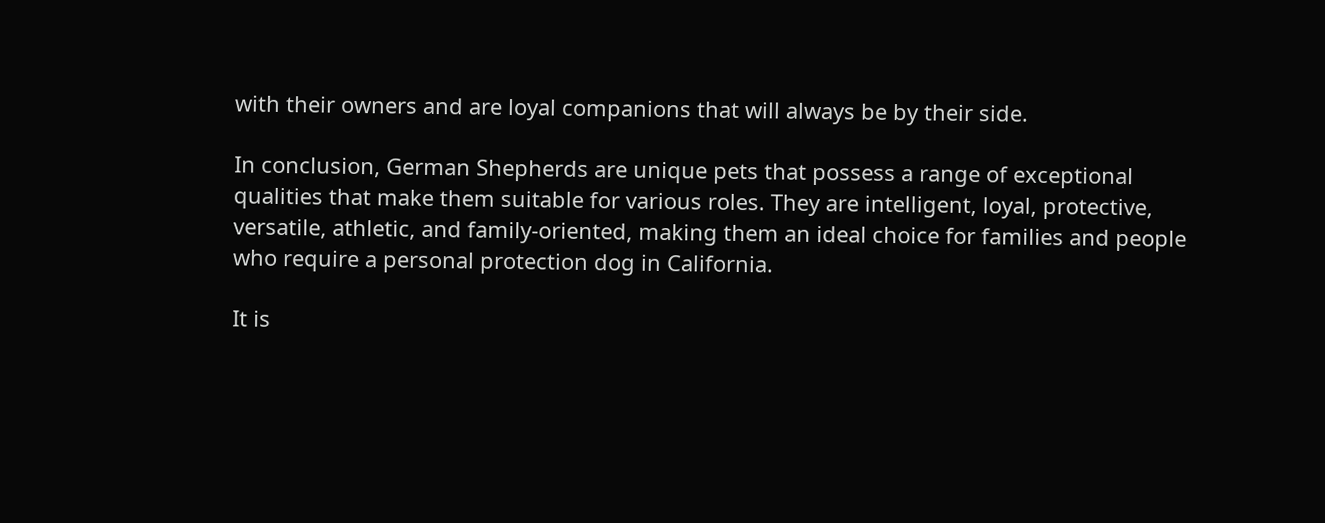with their owners and are loyal companions that will always be by their side.

In conclusion, German Shepherds are unique pets that possess a range of exceptional qualities that make them suitable for various roles. They are intelligent, loyal, protective, versatile, athletic, and family-oriented, making them an ideal choice for families and people who require a personal protection dog in California.

It is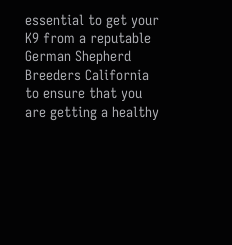essential to get your  K9 from a reputable German Shepherd Breeders California to ensure that you are getting a healthy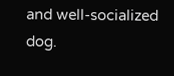and well-socialized dog.